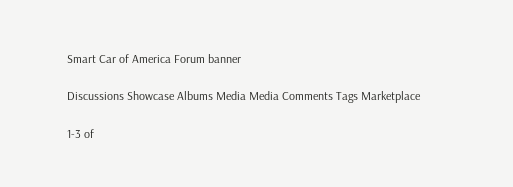Smart Car of America Forum banner

Discussions Showcase Albums Media Media Comments Tags Marketplace

1-3 of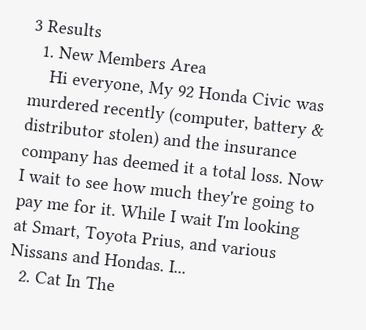3 Results
  1. New Members Area
    Hi everyone, My 92 Honda Civic was murdered recently (computer, battery & distributor stolen) and the insurance company has deemed it a total loss. Now I wait to see how much they're going to pay me for it. While I wait I'm looking at Smart, Toyota Prius, and various Nissans and Hondas. I...
  2. Cat In The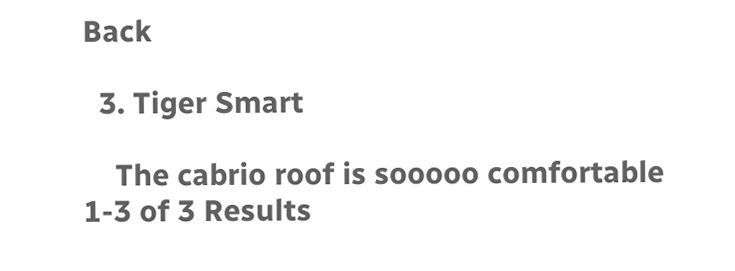Back

  3. Tiger Smart

    The cabrio roof is sooooo comfortable
1-3 of 3 Results